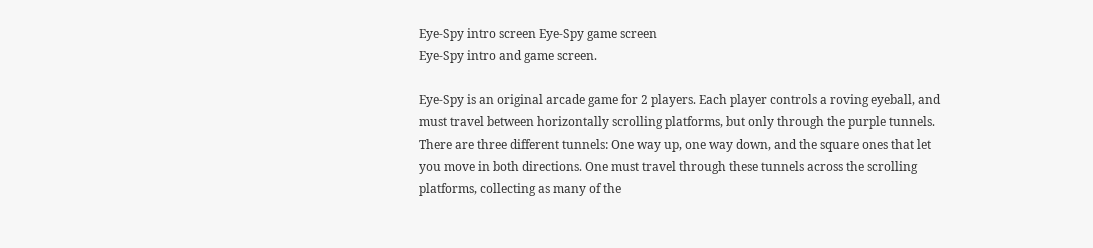Eye-Spy intro screen Eye-Spy game screen
Eye-Spy intro and game screen.

Eye-Spy is an original arcade game for 2 players. Each player controls a roving eyeball, and must travel between horizontally scrolling platforms, but only through the purple tunnels. There are three different tunnels: One way up, one way down, and the square ones that let you move in both directions. One must travel through these tunnels across the scrolling platforms, collecting as many of the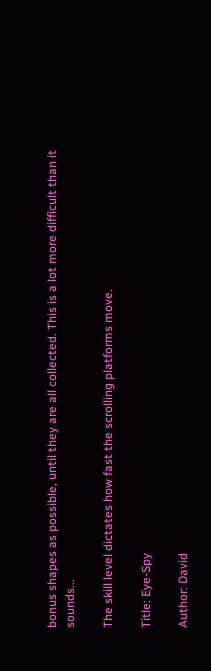bonus shapes as possible, until they are all collected. This is a lot more difficult than it sounds...

The skill level dictates how fast the scrolling platforms move.

Title: Eye-Spy

Author: David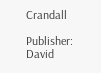Crandall

Publisher: David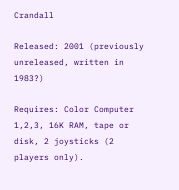Crandall

Released: 2001 (previously unreleased, written in 1983?)

Requires: Color Computer 1,2,3, 16K RAM, tape or disk, 2 joysticks (2 players only).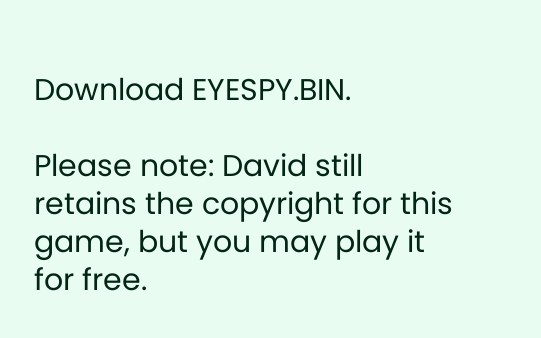Download EYESPY.BIN.

Please note: David still retains the copyright for this game, but you may play it for free.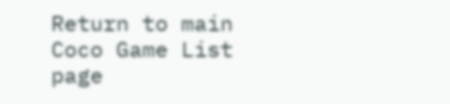Return to main Coco Game List page